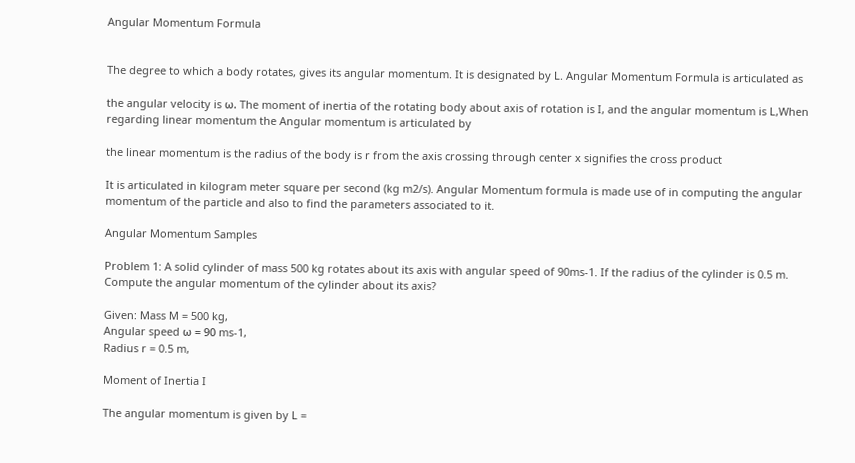Angular Momentum Formula


The degree to which a body rotates, gives its angular momentum. It is designated by L. Angular Momentum Formula is articulated as

the angular velocity is ω. The moment of inertia of the rotating body about axis of rotation is I, and the angular momentum is L,When regarding linear momentum the Angular momentum is articulated by

the linear momentum is the radius of the body is r from the axis crossing through center x signifies the cross product

It is articulated in kilogram meter square per second (kg m2/s). Angular Momentum formula is made use of in computing the angular momentum of the particle and also to find the parameters associated to it.

Angular Momentum Samples

Problem 1: A solid cylinder of mass 500 kg rotates about its axis with angular speed of 90ms-1. If the radius of the cylinder is 0.5 m. Compute the angular momentum of the cylinder about its axis?

Given: Mass M = 500 kg,
Angular speed ω = 90 ms-1,
Radius r = 0.5 m,

Moment of Inertia I

The angular momentum is given by L =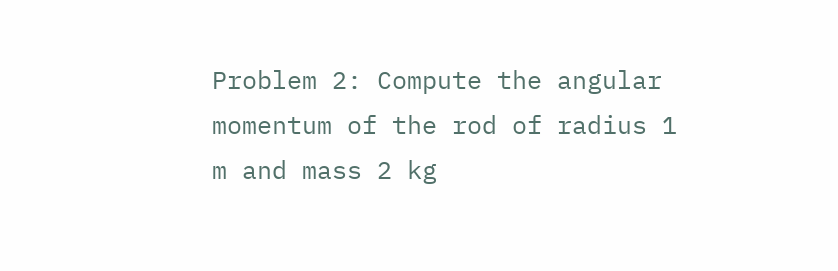Problem 2: Compute the angular momentum of the rod of radius 1 m and mass 2 kg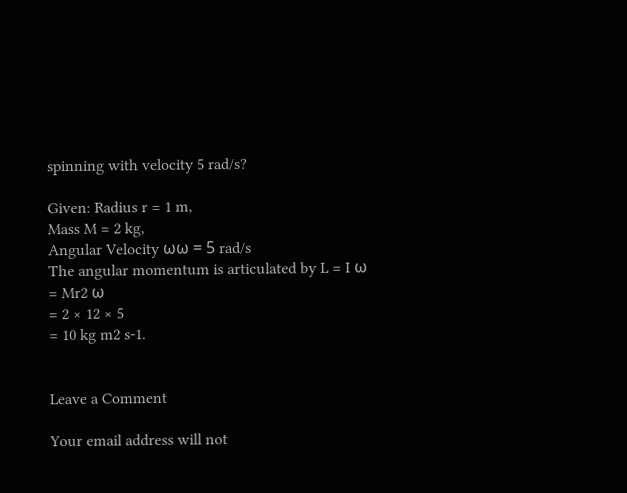spinning with velocity 5 rad/s?

Given: Radius r = 1 m,
Mass M = 2 kg,
Angular Velocity ωω = 5 rad/s
The angular momentum is articulated by L = I ω
= Mr2 ω
= 2 × 12 × 5
= 10 kg m2 s-1.


Leave a Comment

Your email address will not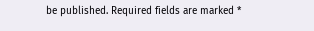be published. Required fields are marked *